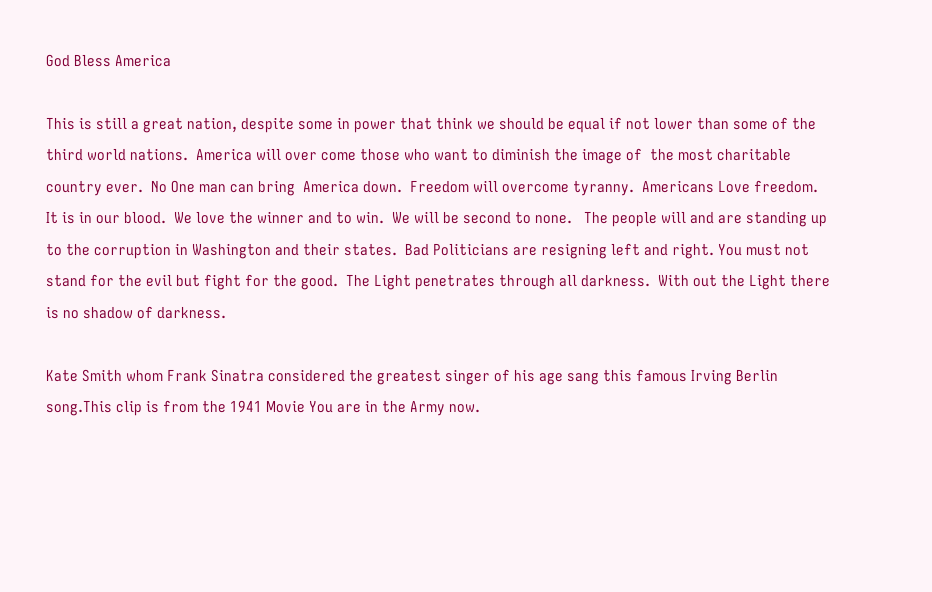God Bless America

This is still a great nation, despite some in power that think we should be equal if not lower than some of the third world nations.  America will over come those who want to diminish the image of  the most charitable  country ever.  No One man can bring  America down.  Freedom will overcome tyranny.  Americans Love freedom.  It is in our blood.  We love the winner and to win.  We will be second to none.   The people will and are standing up to the corruption in Washington and their states.  Bad Politicians are resigning left and right. You must not stand for the evil but fight for the good.  The Light penetrates through all darkness.  With out the Light there is no shadow of darkness.

Kate Smith whom Frank Sinatra considered the greatest singer of his age sang this famous Irving Berlin song.This clip is from the 1941 Movie You are in the Army now.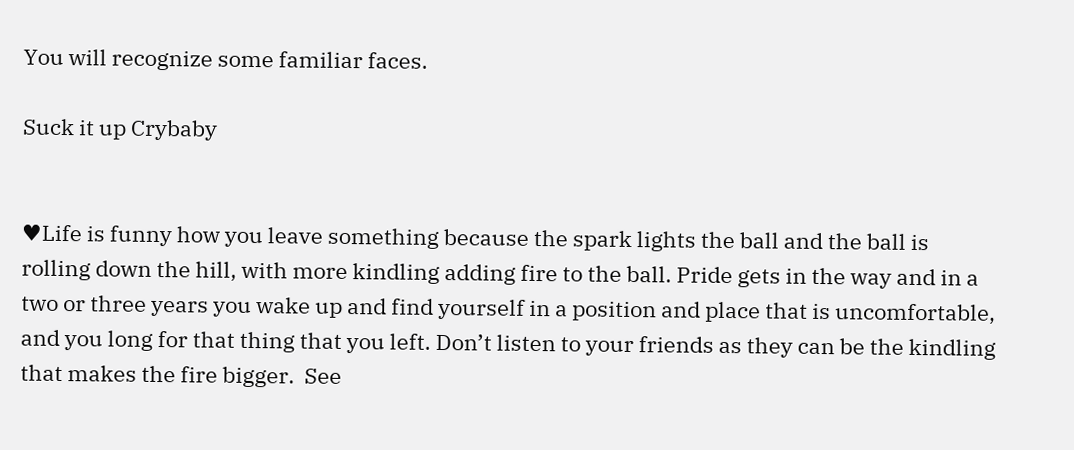You will recognize some familiar faces.

Suck it up Crybaby


♥Life is funny how you leave something because the spark lights the ball and the ball is rolling down the hill, with more kindling adding fire to the ball. Pride gets in the way and in a two or three years you wake up and find yourself in a position and place that is uncomfortable, and you long for that thing that you left. Don’t listen to your friends as they can be the kindling that makes the fire bigger.  See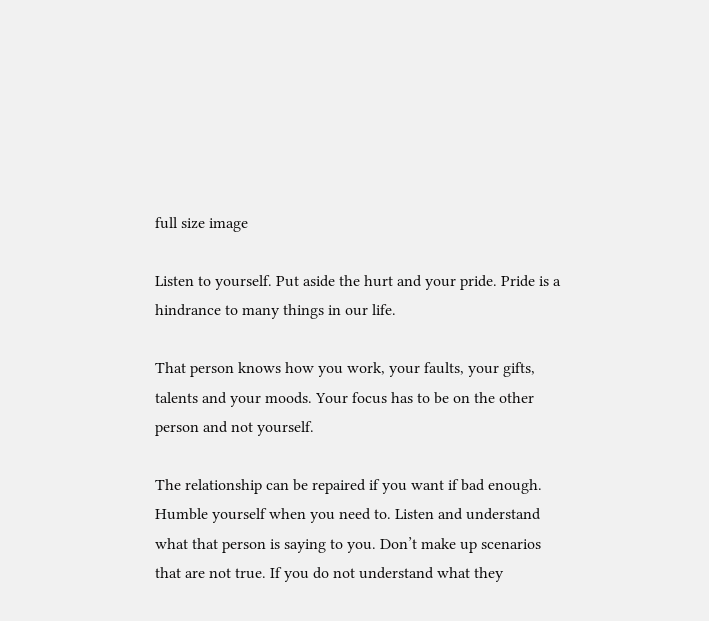full size image

Listen to yourself. Put aside the hurt and your pride. Pride is a hindrance to many things in our life.

That person knows how you work, your faults, your gifts, talents and your moods. Your focus has to be on the other person and not yourself.

The relationship can be repaired if you want if bad enough. Humble yourself when you need to. Listen and understand what that person is saying to you. Don’t make up scenarios that are not true. If you do not understand what they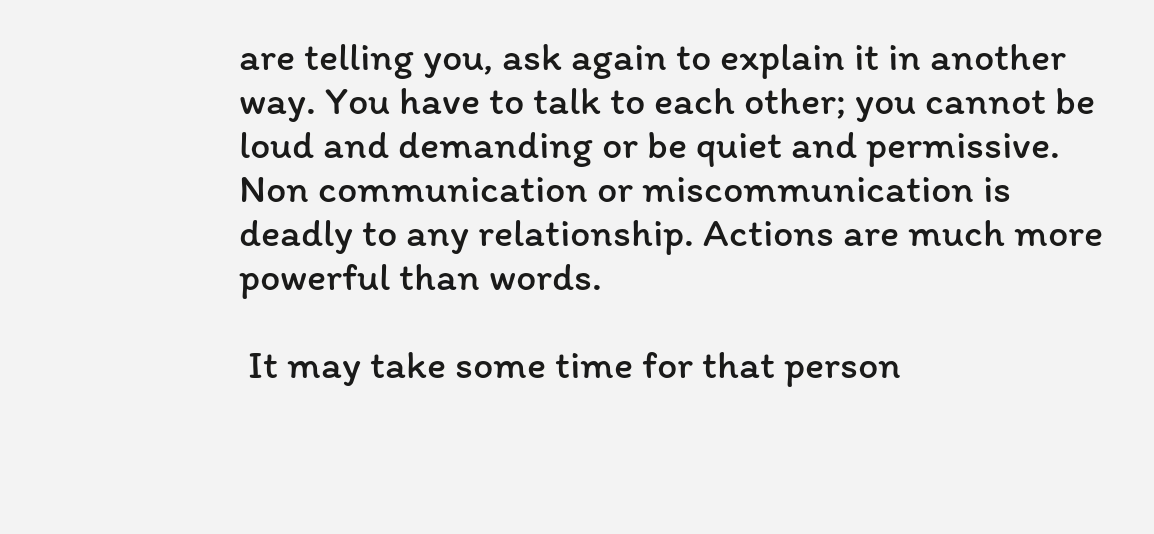are telling you, ask again to explain it in another way. You have to talk to each other; you cannot be loud and demanding or be quiet and permissive. Non communication or miscommunication is deadly to any relationship. Actions are much more powerful than words.

 It may take some time for that person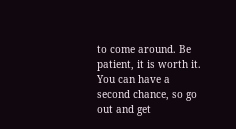to come around. Be patient, it is worth it.  You can have a second chance, so go out and get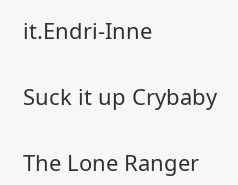it.Endri-Inne

Suck it up Crybaby

The Lone Ranger